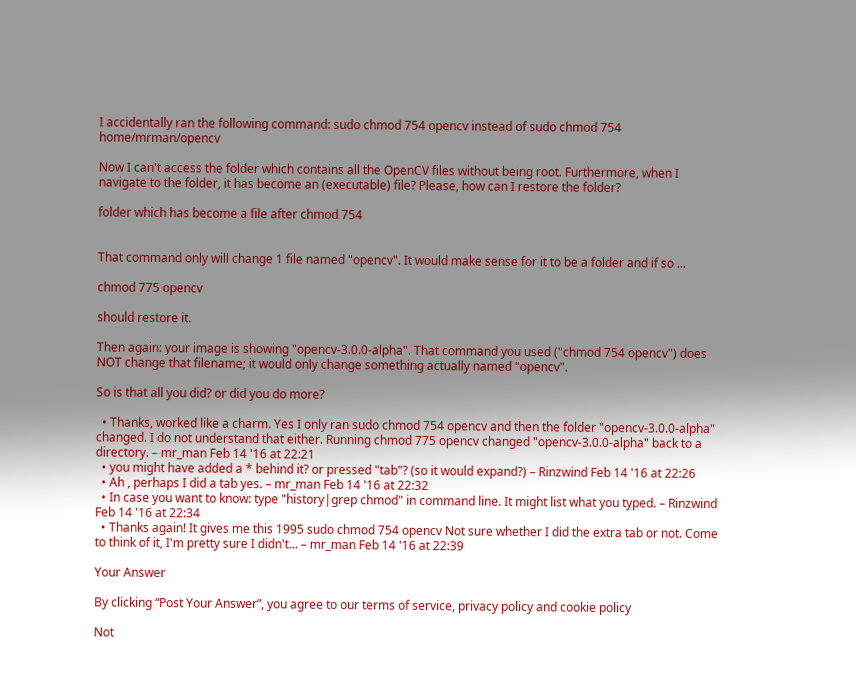I accidentally ran the following command: sudo chmod 754 opencv instead of sudo chmod 754 home/mrman/opencv

Now I can't access the folder which contains all the OpenCV files without being root. Furthermore, when I navigate to the folder, it has become an (executable) file? Please, how can I restore the folder?

folder which has become a file after chmod 754


That command only will change 1 file named "opencv". It would make sense for it to be a folder and if so ...

chmod 775 opencv

should restore it.

Then again: your image is showing "opencv-3.0.0-alpha". That command you used ("chmod 754 opencv") does NOT change that filename; it would only change something actually named "opencv".

So is that all you did? or did you do more?

  • Thanks, worked like a charm. Yes I only ran sudo chmod 754 opencv and then the folder "opencv-3.0.0-alpha" changed. I do not understand that either. Running chmod 775 opencv changed "opencv-3.0.0-alpha" back to a directory. – mr_man Feb 14 '16 at 22:21
  • you might have added a * behind it? or pressed "tab"? (so it would expand?) – Rinzwind Feb 14 '16 at 22:26
  • Ah , perhaps I did a tab yes. – mr_man Feb 14 '16 at 22:32
  • In case you want to know: type "history|grep chmod" in command line. It might list what you typed. – Rinzwind Feb 14 '16 at 22:34
  • Thanks again! It gives me this 1995 sudo chmod 754 opencv Not sure whether I did the extra tab or not. Come to think of it, I'm pretty sure I didn't... – mr_man Feb 14 '16 at 22:39

Your Answer

By clicking “Post Your Answer”, you agree to our terms of service, privacy policy and cookie policy

Not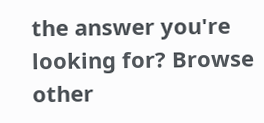the answer you're looking for? Browse other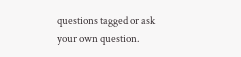questions tagged or ask your own question.